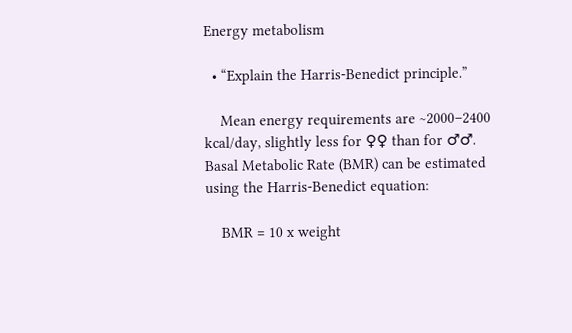Energy metabolism

  • “Explain the Harris-Benedict principle.”

    Mean energy requirements are ~2000–2400 kcal/day, slightly less for ♀♀ than for ♂♂. Basal Metabolic Rate (BMR) can be estimated using the Harris-Benedict equation:

    BMR = 10 x weight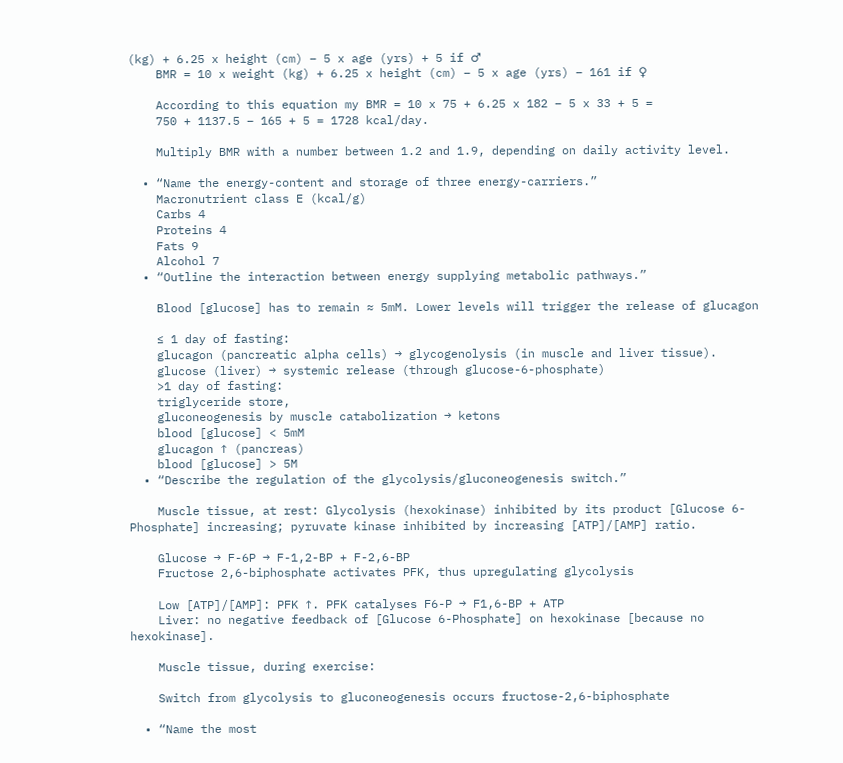(kg) + 6.25 x height (cm) – 5 x age (yrs) + 5 if ♂
    BMR = 10 x weight (kg) + 6.25 x height (cm) – 5 x age (yrs) – 161 if ♀

    According to this equation my BMR = 10 x 75 + 6.25 x 182 – 5 x 33 + 5 =
    750 + 1137.5 – 165 + 5 = 1728 kcal/day.

    Multiply BMR with a number between 1.2 and 1.9, depending on daily activity level.

  • “Name the energy-content and storage of three energy-carriers.”
    Macronutrient class E (kcal/g)
    Carbs 4
    Proteins 4
    Fats 9
    Alcohol 7
  • “Outline the interaction between energy supplying metabolic pathways.”

    Blood [glucose] has to remain ≈ 5mM. Lower levels will trigger the release of glucagon

    ≤ 1 day of fasting:
    glucagon (pancreatic alpha cells) → glycogenolysis (in muscle and liver tissue).
    glucose (liver) → systemic release (through glucose-6-phosphate)
    >1 day of fasting:
    triglyceride store,
    gluconeogenesis by muscle catabolization → ketons
    blood [glucose] < 5mM
    glucagon ↑ (pancreas)
    blood [glucose] > 5M
  • “Describe the regulation of the glycolysis/gluconeogenesis switch.”

    Muscle tissue, at rest: Glycolysis (hexokinase) inhibited by its product [Glucose 6-Phosphate] increasing; pyruvate kinase inhibited by increasing [ATP]/[AMP] ratio.

    Glucose → F-6P → F-1,2-BP + F-2,6-BP
    Fructose 2,6-biphosphate activates PFK, thus upregulating glycolysis

    Low [ATP]/[AMP]: PFK ↑. PFK catalyses F6-P → F1,6-BP + ATP
    Liver: no negative feedback of [Glucose 6-Phosphate] on hexokinase [because no hexokinase].

    Muscle tissue, during exercise:

    Switch from glycolysis to gluconeogenesis occurs fructose-2,6-biphosphate

  • “Name the most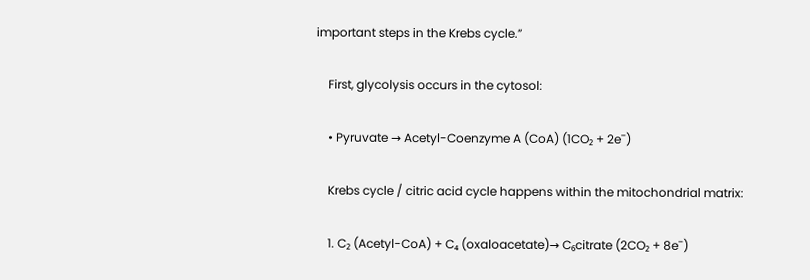important steps in the Krebs cycle.”

    First, glycolysis occurs in the cytosol:

    • Pyruvate → Acetyl-Coenzyme A (CoA) (1CO₂ + 2e¯)

    Krebs cycle / citric acid cycle happens within the mitochondrial matrix:

    1. C₂ (Acetyl-CoA) + C₄ (oxaloacetate)→ C₆citrate (2CO₂ + 8e¯)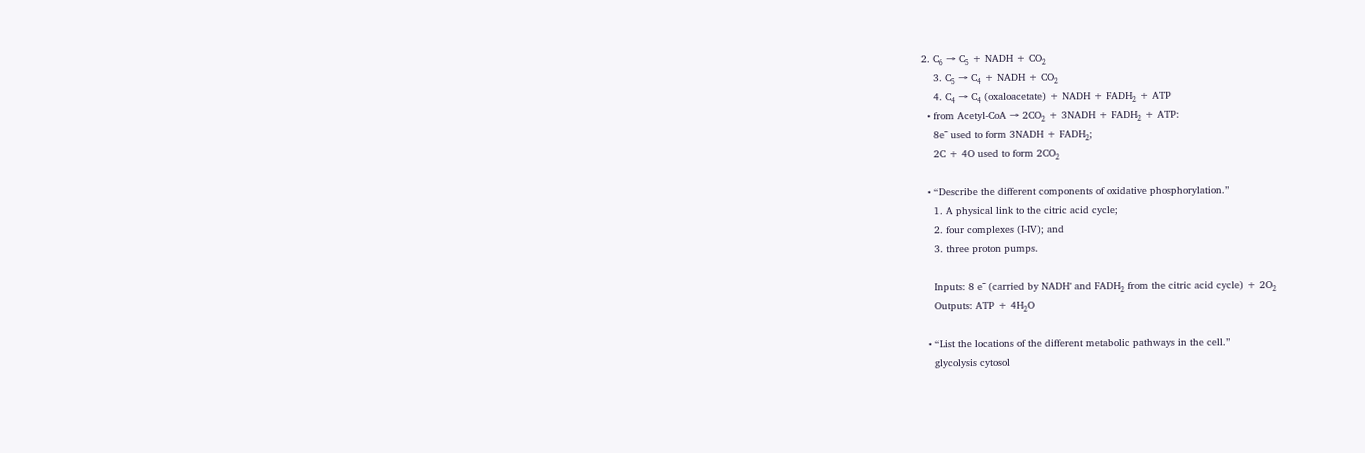2. C₆ → C₅ + NADH + CO₂
    3. C₅ → C₄ + NADH + CO₂
    4. C₄ → C₄ (oxaloacetate) + NADH + FADH₂ + ATP
  • from Acetyl-CoA → 2CO₂ + 3NADH + FADH₂ + ATP:
    8e¯ used to form 3NADH + FADH₂;
    2C + 4O used to form 2CO₂

  • “Describe the different components of oxidative phosphorylation.”
    1. A physical link to the citric acid cycle;
    2. four complexes (I-IV); and
    3. three proton pumps.

    Inputs: 8 e¯ (carried by NADH⁺ and FADH₂ from the citric acid cycle) + 2O₂
    Outputs: ATP + 4H₂O

  • “List the locations of the different metabolic pathways in the cell.”
    glycolysis cytosol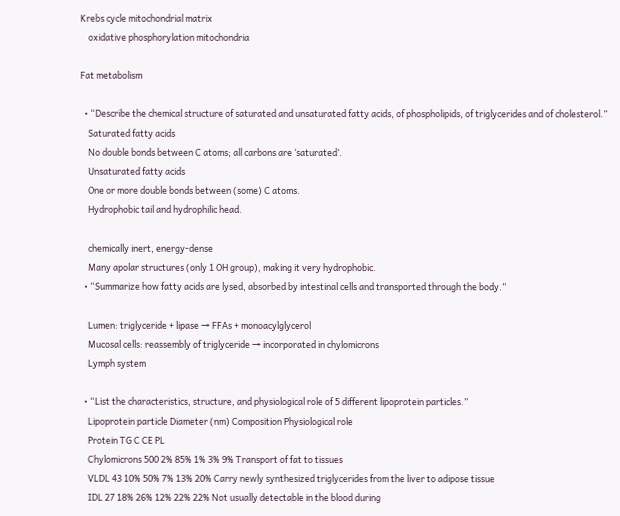Krebs cycle mitochondrial matrix
    oxidative phosphorylation mitochondria

Fat metabolism

  • “Describe the chemical structure of saturated and unsaturated fatty acids, of phospholipids, of triglycerides and of cholesterol.”
    Saturated fatty acids
    No double bonds between C atoms; all carbons are ‘saturated’.
    Unsaturated fatty acids
    One or more double bonds between (some) C atoms.
    Hydrophobic tail and hydrophilic head.

    chemically inert, energy-dense
    Many apolar structures (only 1 OH group), making it very hydrophobic.
  • “Summarize how fatty acids are lysed, absorbed by intestinal cells and transported through the body.”

    Lumen: triglyceride + lipase → FFAs + monoacylglycerol
    Mucosal cells: reassembly of triglyceride → incorporated in chylomicrons
    Lymph system

  • “List the characteristics, structure, and physiological role of 5 different lipoprotein particles.”
    Lipoprotein particle Diameter (nm) Composition Physiological role
    Protein TG C CE PL
    Chylomicrons 500 2% 85% 1% 3% 9% Transport of fat to tissues
    VLDL 43 10% 50% 7% 13% 20% Carry newly synthesized triglycerides from the liver to adipose tissue
    IDL 27 18% 26% 12% 22% 22% Not usually detectable in the blood during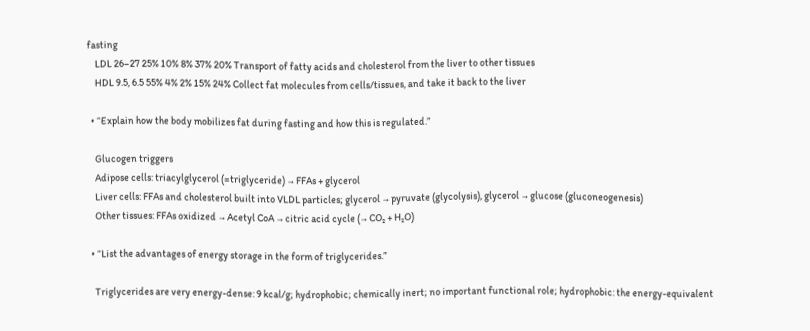fasting
    LDL 26–27 25% 10% 8% 37% 20% Transport of fatty acids and cholesterol from the liver to other tissues
    HDL 9.5, 6.5 55% 4% 2% 15% 24% Collect fat molecules from cells/tissues, and take it back to the liver

  • “Explain how the body mobilizes fat during fasting and how this is regulated.”

    Glucogen triggers
    Adipose cells: triacylglycerol (=triglyceride) → FFAs + glycerol
    Liver cells: FFAs and cholesterol built into VLDL particles; glycerol → pyruvate (glycolysis), glycerol → glucose (gluconeogenesis)
    Other tissues: FFAs oxidized → Acetyl CoA → citric acid cycle (→ CO₂ + H₂O)

  • “List the advantages of energy storage in the form of triglycerides.”

    Triglycerides are very energy-dense: 9 kcal/g; hydrophobic; chemically inert; no important functional role; hydrophobic: the energy-equivalent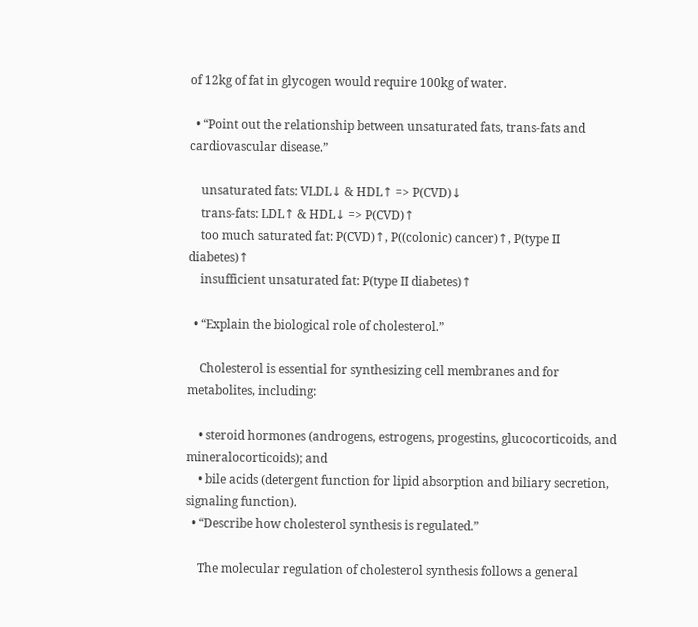of 12kg of fat in glycogen would require 100kg of water.

  • “Point out the relationship between unsaturated fats, trans-fats and cardiovascular disease.”

    unsaturated fats: VLDL↓ & HDL↑ => P(CVD)↓
    trans-fats: LDL↑ & HDL↓ => P(CVD)↑
    too much saturated fat: P(CVD)↑, P((colonic) cancer)↑, P(type II diabetes)↑
    insufficient unsaturated fat: P(type II diabetes)↑

  • “Explain the biological role of cholesterol.”

    Cholesterol is essential for synthesizing cell membranes and for metabolites, including:

    • steroid hormones (androgens, estrogens, progestins, glucocorticoids, and mineralocorticoids); and
    • bile acids (detergent function for lipid absorption and biliary secretion, signaling function).
  • “Describe how cholesterol synthesis is regulated.”

    The molecular regulation of cholesterol synthesis follows a general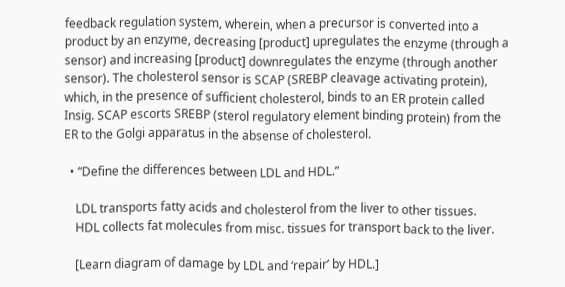feedback regulation system, wherein, when a precursor is converted into a product by an enzyme, decreasing [product] upregulates the enzyme (through a sensor) and increasing [product] downregulates the enzyme (through another sensor). The cholesterol sensor is SCAP (SREBP cleavage activating protein), which, in the presence of sufficient cholesterol, binds to an ER protein called Insig. SCAP escorts SREBP (sterol regulatory element binding protein) from the ER to the Golgi apparatus in the absense of cholesterol.

  • “Define the differences between LDL and HDL.”

    LDL transports fatty acids and cholesterol from the liver to other tissues.
    HDL collects fat molecules from misc. tissues for transport back to the liver.

    [Learn diagram of damage by LDL and ‘repair’ by HDL.]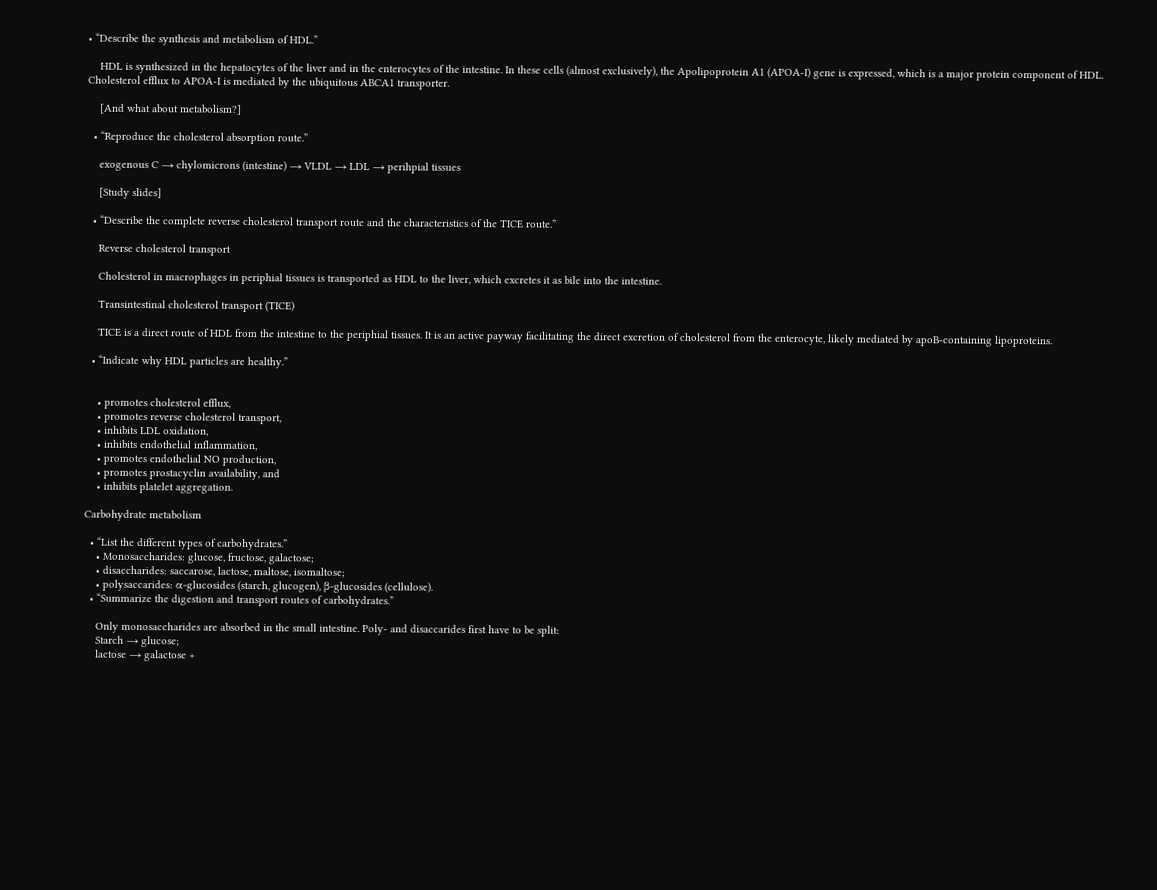• “Describe the synthesis and metabolism of HDL.”

    HDL is synthesized in the hepatocytes of the liver and in the enterocytes of the intestine. In these cells (almost exclusively), the Apolipoprotein A1 (APOA-I) gene is expressed, which is a major protein component of HDL. Cholesterol efflux to APOA-I is mediated by the ubiquitous ABCA1 transporter.

    [And what about metabolism?]

  • “Reproduce the cholesterol absorption route.”

    exogenous C → chylomicrons (intestine) → VLDL → LDL → perihpial tissues

    [Study slides]

  • “Describe the complete reverse cholesterol transport route and the characteristics of the TICE route.”

    Reverse cholesterol transport

    Cholesterol in macrophages in periphial tissues is transported as HDL to the liver, which excretes it as bile into the intestine.

    Transintestinal cholesterol transport (TICE)

    TICE is a direct route of HDL from the intestine to the periphial tissues. It is an active payway facilitating the direct excretion of cholesterol from the enterocyte, likely mediated by apoB-containing lipoproteins.

  • “Indicate why HDL particles are healthy.”


    • promotes cholesterol efflux,
    • promotes reverse cholesterol transport,
    • inhibits LDL oxidation,
    • inhibits endothelial inflammation,
    • promotes endothelial NO production,
    • promotes prostacyclin availability, and
    • inhibits platelet aggregation.

Carbohydrate metabolism

  • “List the different types of carbohydrates.”
    • Monosaccharides: glucose, fructose, galactose;
    • disaccharides: saccarose, lactose, maltose, isomaltose;
    • polysaccarides: α-glucosides (starch, glucogen), β-glucosides (cellulose).
  • “Summarize the digestion and transport routes of carbohydrates.”

    Only monosaccharides are absorbed in the small intestine. Poly- and disaccarides first have to be split:
    Starch → glucose;
    lactose → galactose +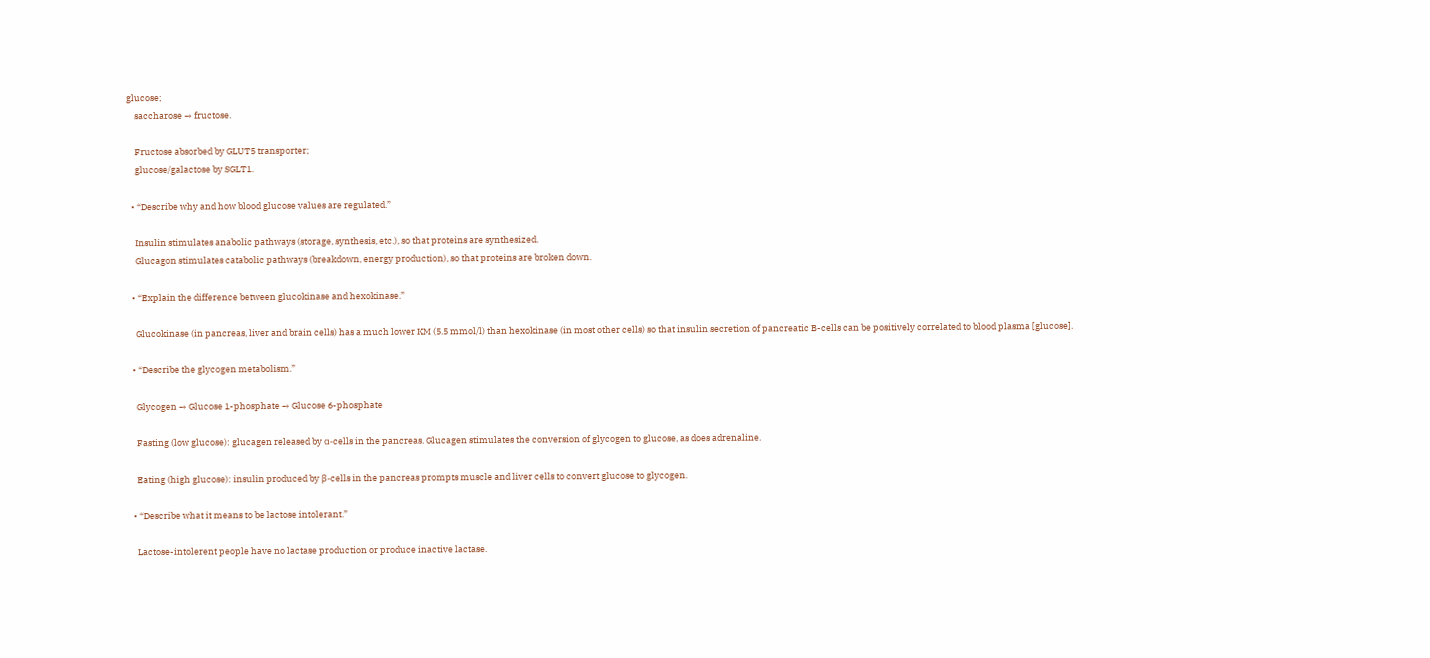glucose;
    saccharose → fructose.

    Fructose absorbed by GLUT5 transporter;
    glucose/galactose by SGLT1.

  • “Describe why and how blood glucose values are regulated.”

    Insulin stimulates anabolic pathways (storage, synthesis, etc.), so that proteins are synthesized.
    Glucagon stimulates catabolic pathways (breakdown, energy production), so that proteins are broken down.

  • “Explain the difference between glucokinase and hexokinase.”

    Glucokinase (in pancreas, liver and brain cells) has a much lower KM (5.5 mmol/l) than hexokinase (in most other cells) so that insulin secretion of pancreatic B-cells can be positively correlated to blood plasma [glucose].

  • “Describe the glycogen metabolism.”

    Glycogen → Glucose 1-phosphate → Glucose 6-phosphate

    Fasting (low glucose): glucagen released by α-cells in the pancreas. Glucagen stimulates the conversion of glycogen to glucose, as does adrenaline.

    Eating (high glucose): insulin produced by β-cells in the pancreas prompts muscle and liver cells to convert glucose to glycogen.

  • “Describe what it means to be lactose intolerant.”

    Lactose-intolerent people have no lactase production or produce inactive lactase.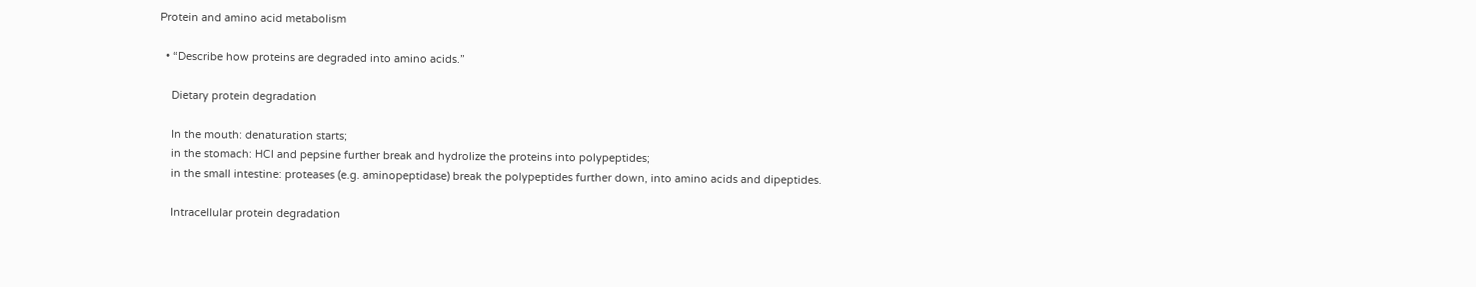Protein and amino acid metabolism

  • “Describe how proteins are degraded into amino acids.”

    Dietary protein degradation

    In the mouth: denaturation starts;
    in the stomach: HCl and pepsine further break and hydrolize the proteins into polypeptides;
    in the small intestine: proteases (e.g. aminopeptidase) break the polypeptides further down, into amino acids and dipeptides.

    Intracellular protein degradation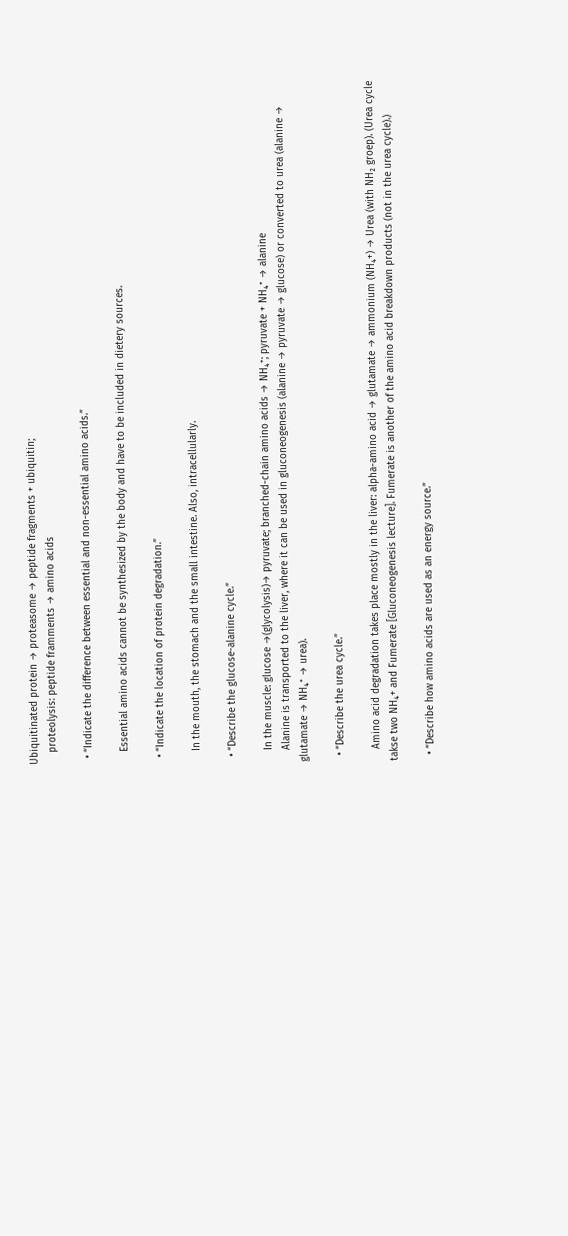Ubiquitinated protein → proteasome → peptide fragments + ubiquitin;
    proteolysis: peptide framments → amino acids

  • “Indicate the difference between essential and non-essential amino acids.”

    Essential amino acids cannot be synthesized by the body and have to be included in dietery sources.

  • “Indicate the location of protein degradation.”

    In the mouth, the stomach and the small intestine. Also, intracellularly.

  • “Describe the glucose-alanine cycle.”

    In the muscle: glucose →(glycolysis)→ pyruvate; branched-chain amino acids → NH₄⁺; pyruvate + NH₄⁺ → alanine
    Alanine is transported to the liver, where it can be used in gluconeogenesis (alanine → pyruvate → glucose) or converted to urea (alanine → glutamate → NH₄⁺ → urea).

  • “Describe the urea cycle.”

    Amino acid degradation takes place mostly in the liver: alpha-amino acid → glutamate → ammonium (NH₄+) → Urea (with NH₂ groep). (Urea cycle takse two NH₄+ and Fumerate [Gluconeogenesis lecture]. Fumerate is another of the amino acid breakdown products (not in the urea cycle).)

  • “Describe how amino acids are used as an energy source.”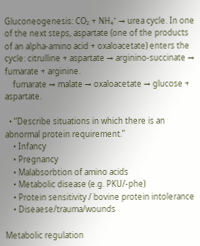Gluconeogenesis: CO₂ + NH₄⁺ → urea cycle. In one of the next steps, aspartate (one of the products of an alpha-amino acid + oxaloacetate) enters the cycle: citrulline + aspartate → arginino-succinate → fumarate + arginine.
    fumarate → malate → oxaloacetate → glucose + aspartate.

  • “Describe situations in which there is an abnormal protein requirement.”
    • Infancy
    • Pregnancy
    • Malabsorbtion of amino acids
    • Metabolic disease (e.g. PKU/-phe)
    • Protein sensitivity / bovine protein intolerance
    • Diseaese/trauma/wounds

Metabolic regulation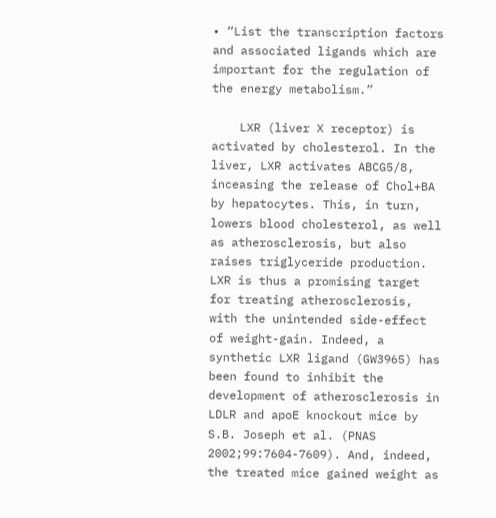• “List the transcription factors and associated ligands which are important for the regulation of the energy metabolism.”

    LXR (liver X receptor) is activated by cholesterol. In the liver, LXR activates ABCG5/8, inceasing the release of Chol+BA by hepatocytes. This, in turn, lowers blood cholesterol, as well as atherosclerosis, but also raises triglyceride production. LXR is thus a promising target for treating atherosclerosis, with the unintended side-effect of weight-gain. Indeed, a synthetic LXR ligand (GW3965) has been found to inhibit the development of atherosclerosis in LDLR and apoE knockout mice by S.B. Joseph et al. (PNAS 2002;99:7604-7609). And, indeed, the treated mice gained weight as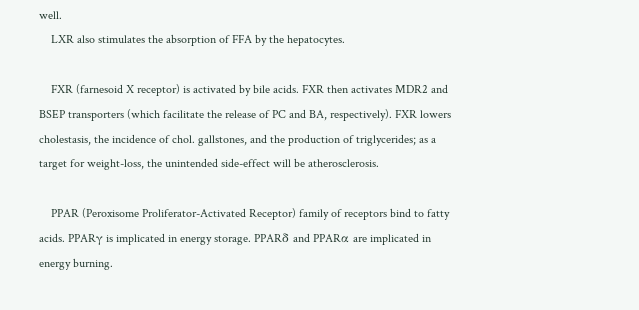well.
    LXR also stimulates the absorption of FFA by the hepatocytes.

    FXR (farnesoid X receptor) is activated by bile acids. FXR then activates MDR2 and BSEP transporters (which facilitate the release of PC and BA, respectively). FXR lowers cholestasis, the incidence of chol. gallstones, and the production of triglycerides; as a target for weight-loss, the unintended side-effect will be atherosclerosis.

    PPAR (Peroxisome Proliferator-Activated Receptor) family of receptors bind to fatty acids. PPARγ is implicated in energy storage. PPARδ and PPARα are implicated in energy burning.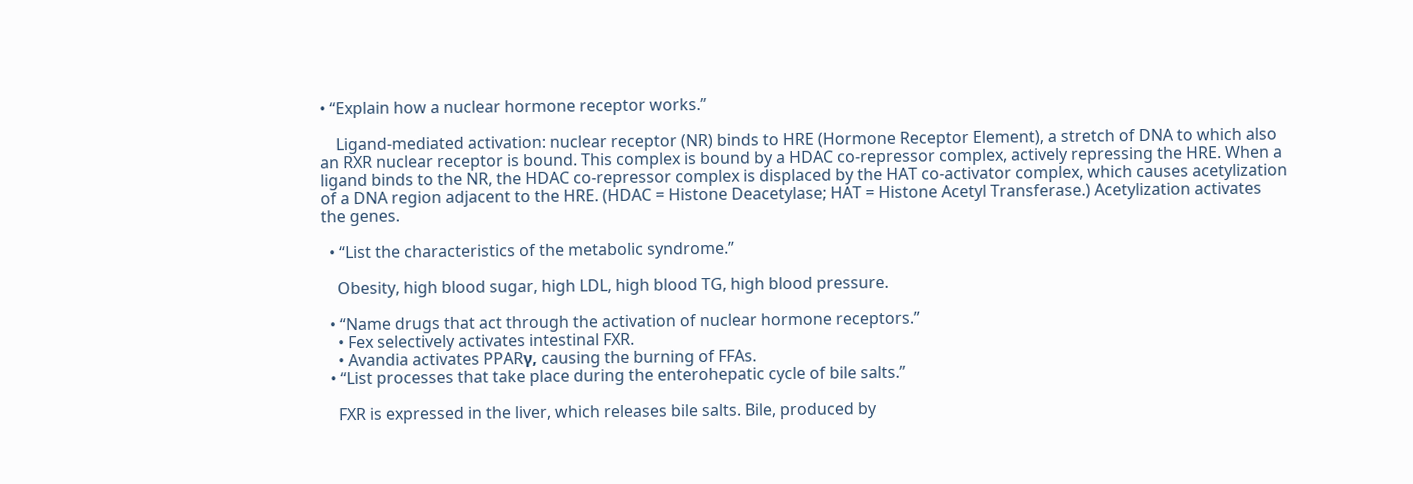• “Explain how a nuclear hormone receptor works.”

    Ligand-mediated activation: nuclear receptor (NR) binds to HRE (Hormone Receptor Element), a stretch of DNA to which also an RXR nuclear receptor is bound. This complex is bound by a HDAC co-repressor complex, actively repressing the HRE. When a ligand binds to the NR, the HDAC co-repressor complex is displaced by the HAT co-activator complex, which causes acetylization of a DNA region adjacent to the HRE. (HDAC = Histone Deacetylase; HAT = Histone Acetyl Transferase.) Acetylization activates the genes.

  • “List the characteristics of the metabolic syndrome.”

    Obesity, high blood sugar, high LDL, high blood TG, high blood pressure.

  • “Name drugs that act through the activation of nuclear hormone receptors.”
    • Fex selectively activates intestinal FXR.
    • Avandia activates PPARγ, causing the burning of FFAs.
  • “List processes that take place during the enterohepatic cycle of bile salts.”

    FXR is expressed in the liver, which releases bile salts. Bile, produced by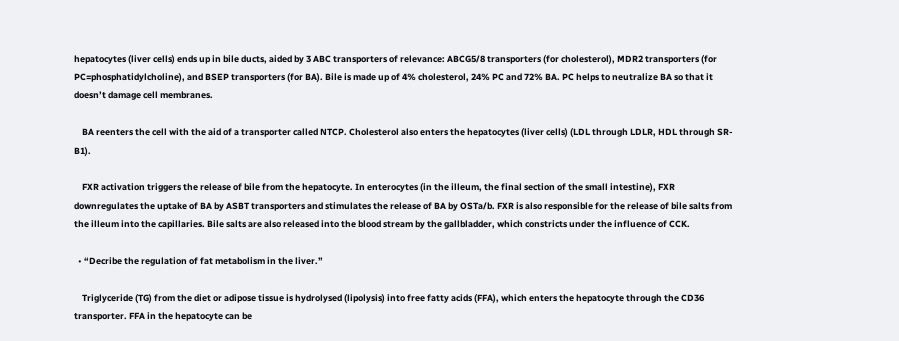hepatocytes (liver cells) ends up in bile ducts, aided by 3 ABC transporters of relevance: ABCG5/8 transporters (for cholesterol), MDR2 transporters (for PC=phosphatidylcholine), and BSEP transporters (for BA). Bile is made up of 4% cholesterol, 24% PC and 72% BA. PC helps to neutralize BA so that it doesn’t damage cell membranes.

    BA reenters the cell with the aid of a transporter called NTCP. Cholesterol also enters the hepatocytes (liver cells) (LDL through LDLR, HDL through SR-B1).

    FXR activation triggers the release of bile from the hepatocyte. In enterocytes (in the illeum, the final section of the small intestine), FXR downregulates the uptake of BA by ASBT transporters and stimulates the release of BA by OSTa/b. FXR is also responsible for the release of bile salts from the illeum into the capillaries. Bile salts are also released into the blood stream by the gallbladder, which constricts under the influence of CCK.

  • “Decribe the regulation of fat metabolism in the liver.”

    Triglyceride (TG) from the diet or adipose tissue is hydrolysed (lipolysis) into free fatty acids (FFA), which enters the hepatocyte through the CD36 transporter. FFA in the hepatocyte can be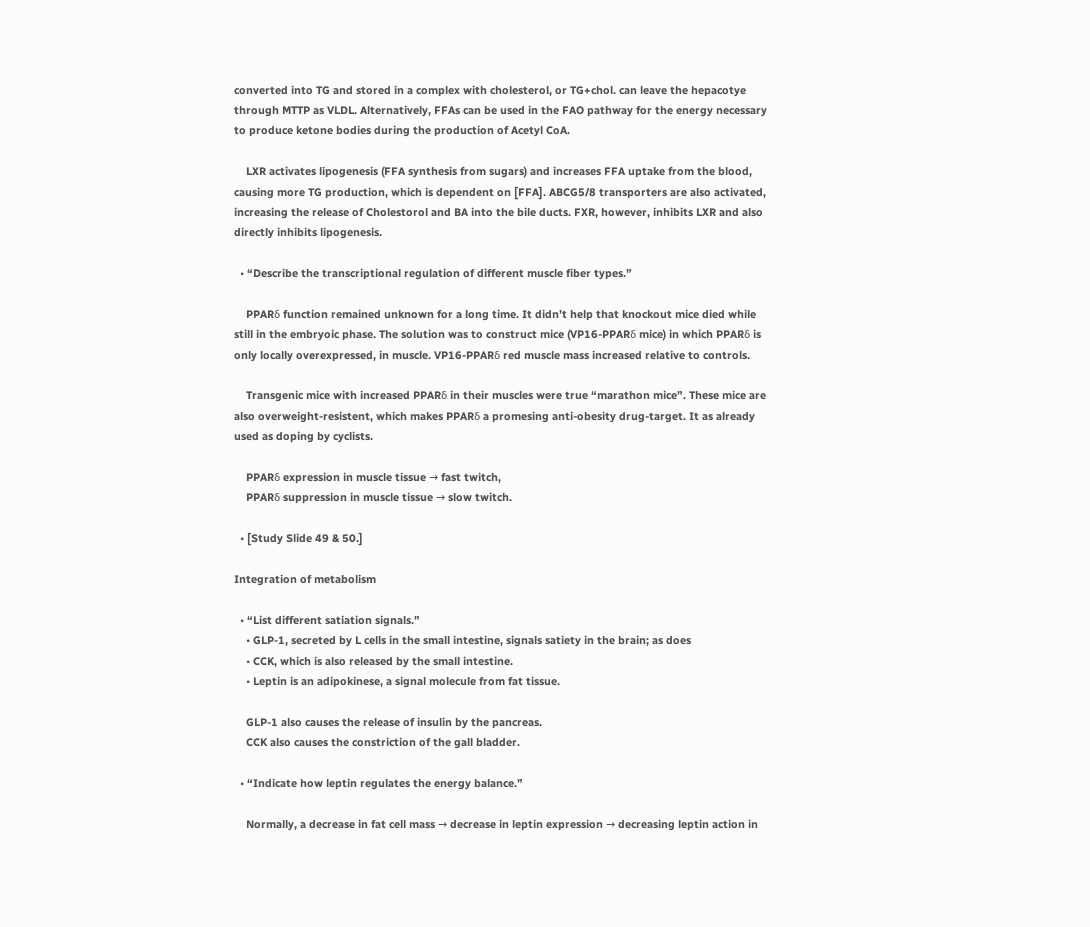converted into TG and stored in a complex with cholesterol, or TG+chol. can leave the hepacotye through MTTP as VLDL. Alternatively, FFAs can be used in the FAO pathway for the energy necessary to produce ketone bodies during the production of Acetyl CoA.

    LXR activates lipogenesis (FFA synthesis from sugars) and increases FFA uptake from the blood, causing more TG production, which is dependent on [FFA]. ABCG5/8 transporters are also activated, increasing the release of Cholestorol and BA into the bile ducts. FXR, however, inhibits LXR and also directly inhibits lipogenesis.

  • “Describe the transcriptional regulation of different muscle fiber types.”

    PPARδ function remained unknown for a long time. It didn’t help that knockout mice died while still in the embryoic phase. The solution was to construct mice (VP16-PPARδ mice) in which PPARδ is only locally overexpressed, in muscle. VP16-PPARδ red muscle mass increased relative to controls.

    Transgenic mice with increased PPARδ in their muscles were true “marathon mice”. These mice are also overweight-resistent, which makes PPARδ a promesing anti-obesity drug-target. It as already used as doping by cyclists.

    PPARδ expression in muscle tissue → fast twitch,
    PPARδ suppression in muscle tissue → slow twitch.

  • [Study Slide 49 & 50.]

Integration of metabolism

  • “List different satiation signals.”
    • GLP-1, secreted by L cells in the small intestine, signals satiety in the brain; as does
    • CCK, which is also released by the small intestine.
    • Leptin is an adipokinese, a signal molecule from fat tissue.

    GLP-1 also causes the release of insulin by the pancreas.
    CCK also causes the constriction of the gall bladder.

  • “Indicate how leptin regulates the energy balance.”

    Normally, a decrease in fat cell mass → decrease in leptin expression → decreasing leptin action in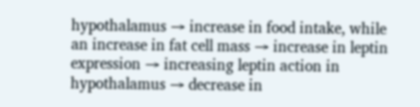hypothalamus → increase in food intake, while an increase in fat cell mass → increase in leptin expression → increasing leptin action in hypothalamus → decrease in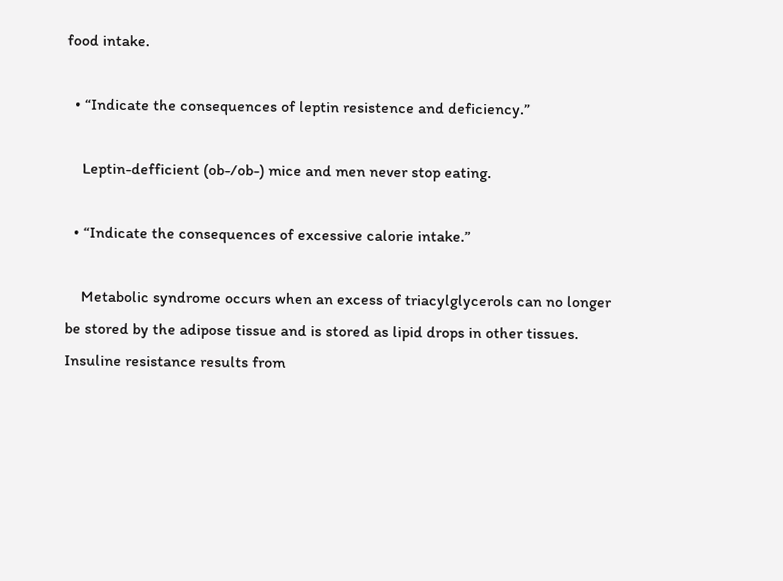food intake.

  • “Indicate the consequences of leptin resistence and deficiency.”

    Leptin-defficient (ob-/ob-) mice and men never stop eating.

  • “Indicate the consequences of excessive calorie intake.”

    Metabolic syndrome occurs when an excess of triacylglycerols can no longer be stored by the adipose tissue and is stored as lipid drops in other tissues. Insuline resistance results from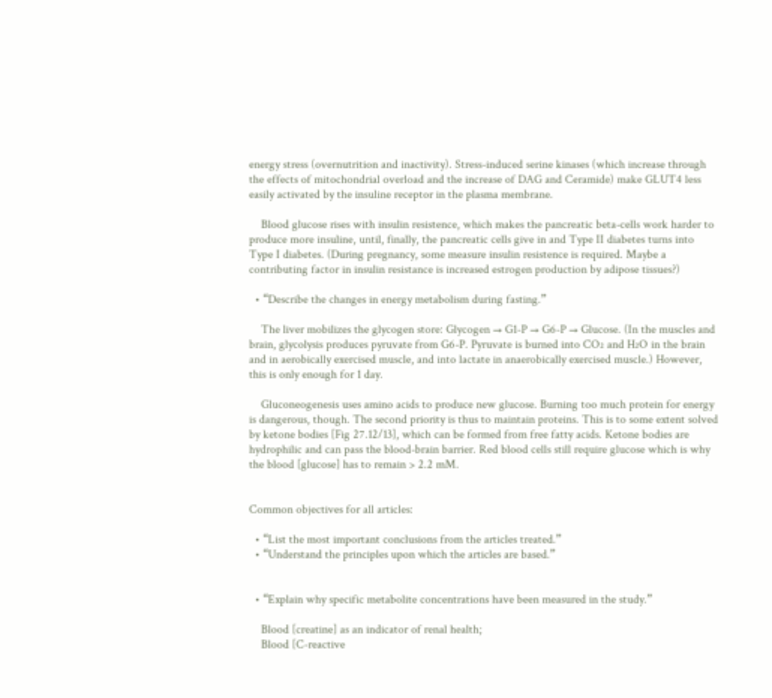energy stress (overnutrition and inactivity). Stress-induced serine kinases (which increase through the effects of mitochondrial overload and the increase of DAG and Ceramide) make GLUT4 less easily activated by the insuline receptor in the plasma membrane.

    Blood glucose rises with insulin resistence, which makes the pancreatic beta-cells work harder to produce more insuline, until, finally, the pancreatic cells give in and Type II diabetes turns into Type I diabetes. (During pregnancy, some measure insulin resistence is required. Maybe a contributing factor in insulin resistance is increased estrogen production by adipose tissues?)

  • “Describe the changes in energy metabolism during fasting.”

    The liver mobilizes the glycogen store: Glycogen → G1-P → G6-P → Glucose. (In the muscles and brain, glycolysis produces pyruvate from G6-P. Pyruvate is burned into CO₂ and H₂O in the brain and in aerobically exercised muscle, and into lactate in anaerobically exercised muscle.) However, this is only enough for 1 day.

    Gluconeogenesis uses amino acids to produce new glucose. Burning too much protein for energy is dangerous, though. The second priority is thus to maintain proteins. This is to some extent solved by ketone bodies [Fig 27.12/13], which can be formed from free fatty acids. Ketone bodies are hydrophilic and can pass the blood-brain barrier. Red blood cells still require glucose which is why the blood [glucose] has to remain > 2.2 mM.


Common objectives for all articles:

  • “List the most important conclusions from the articles treated.”
  • “Understand the principles upon which the articles are based.”


  • “Explain why specific metabolite concentrations have been measured in the study.”

    Blood [creatine] as an indicator of renal health;
    Blood [C-reactive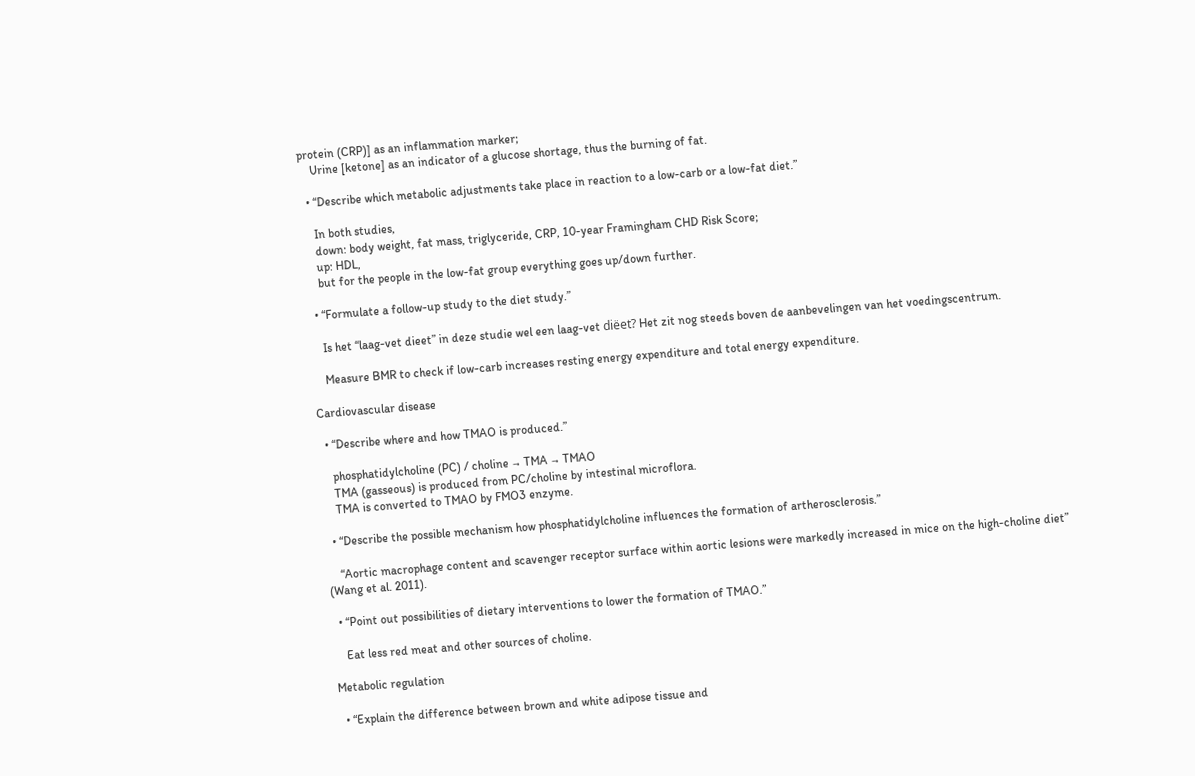protein (CRP)] as an inflammation marker;
    Urine [ketone] as an indicator of a glucose shortage, thus the burning of fat.

  • “Describe which metabolic adjustments take place in reaction to a low-carb or a low-fat diet.”

    In both studies,
    down: body weight, fat mass, triglyceride, CRP, 10-year Framingham CHD Risk Score;
    up: HDL,
    but for the people in the low-fat group everything goes up/down further.

  • “Formulate a follow-up study to the diet study.”

    Is het “laag-vet dieet” in deze studie wel een laag-vet diëet? Het zit nog steeds boven de aanbevelingen van het voedingscentrum.

    Measure BMR to check if low-carb increases resting energy expenditure and total energy expenditure.

Cardiovascular disease

  • “Describe where and how TMAO is produced.”

    phosphatidylcholine (PC) / choline → TMA → TMAO
    TMA (gasseous) is produced from PC/choline by intestinal microflora.
    TMA is converted to TMAO by FMO3 enzyme.

  • “Describe the possible mechanism how phosphatidylcholine influences the formation of artherosclerosis.”

    “Aortic macrophage content and scavenger receptor surface within aortic lesions were markedly increased in mice on the high-choline diet” (Wang et al. 2011).

  • “Point out possibilities of dietary interventions to lower the formation of TMAO.”

    Eat less red meat and other sources of choline.

Metabolic regulation

  • “Explain the difference between brown and white adipose tissue and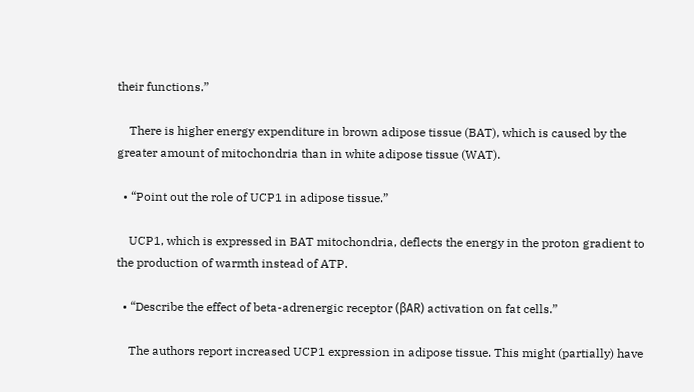their functions.”

    There is higher energy expenditure in brown adipose tissue (BAT), which is caused by the greater amount of mitochondria than in white adipose tissue (WAT).

  • “Point out the role of UCP1 in adipose tissue.”

    UCP1, which is expressed in BAT mitochondria, deflects the energy in the proton gradient to the production of warmth instead of ATP.

  • “Describe the effect of beta-adrenergic receptor (βAR) activation on fat cells.”

    The authors report increased UCP1 expression in adipose tissue. This might (partially) have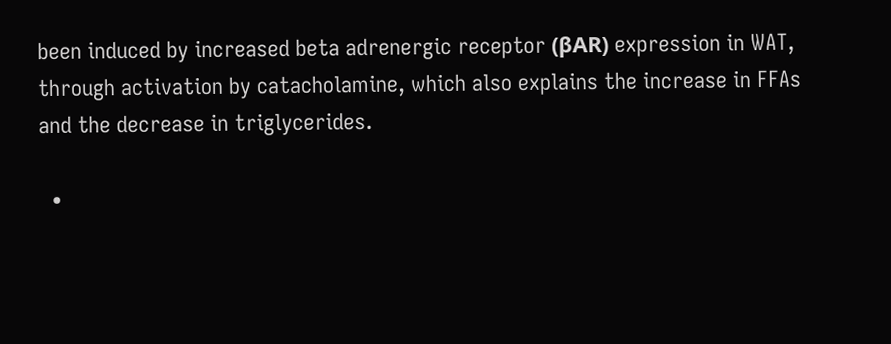been induced by increased beta adrenergic receptor (βAR) expression in WAT, through activation by catacholamine, which also explains the increase in FFAs and the decrease in triglycerides.

  •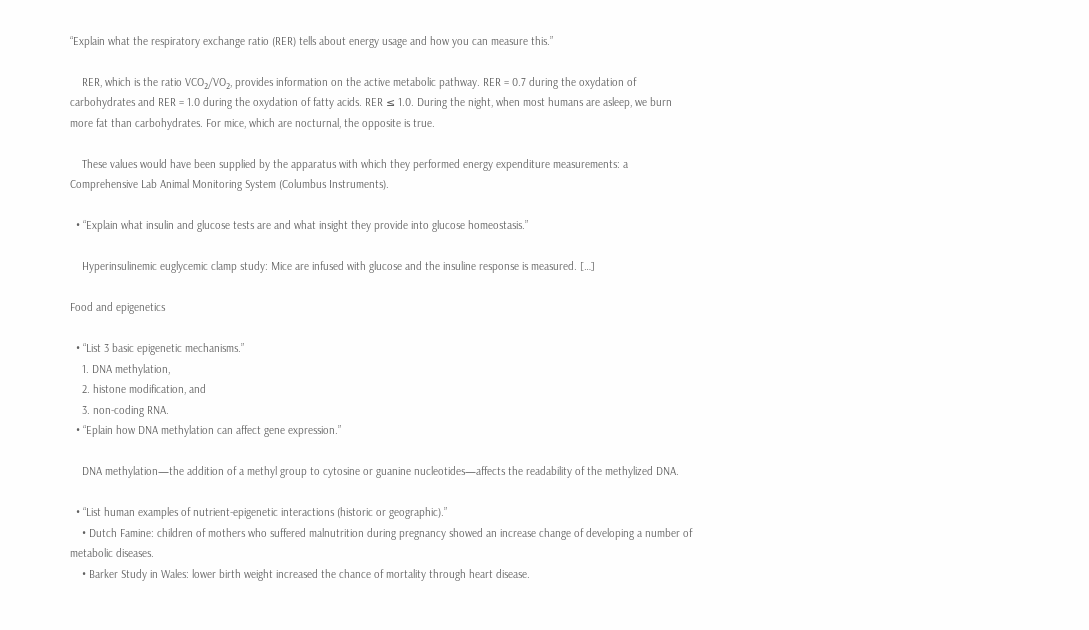“Explain what the respiratory exchange ratio (RER) tells about energy usage and how you can measure this.”

    RER, which is the ratio VCO₂/VO₂, provides information on the active metabolic pathway. RER = 0.7 during the oxydation of carbohydrates and RER = 1.0 during the oxydation of fatty acids. RER ≤ 1.0. During the night, when most humans are asleep, we burn more fat than carbohydrates. For mice, which are nocturnal, the opposite is true.

    These values would have been supplied by the apparatus with which they performed energy expenditure measurements: a Comprehensive Lab Animal Monitoring System (Columbus Instruments).

  • “Explain what insulin and glucose tests are and what insight they provide into glucose homeostasis.”

    Hyperinsulinemic euglycemic clamp study: Mice are infused with glucose and the insuline response is measured. […]

Food and epigenetics

  • “List 3 basic epigenetic mechanisms.”
    1. DNA methylation,
    2. histone modification, and
    3. non-coding RNA.
  • “Eplain how DNA methylation can affect gene expression.”

    DNA methylation—the addition of a methyl group to cytosine or guanine nucleotides—affects the readability of the methylized DNA.

  • “List human examples of nutrient-epigenetic interactions (historic or geographic).”
    • Dutch Famine: children of mothers who suffered malnutrition during pregnancy showed an increase change of developing a number of metabolic diseases.
    • Barker Study in Wales: lower birth weight increased the chance of mortality through heart disease.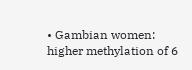• Gambian women: higher methylation of 6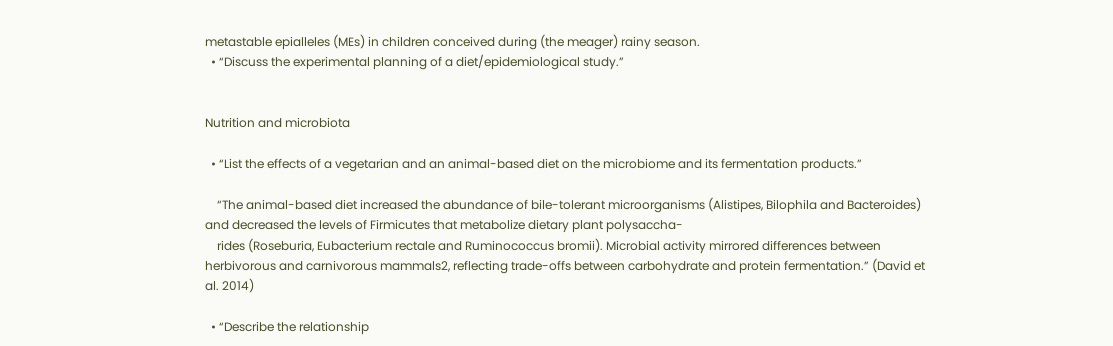metastable epialleles (MEs) in children conceived during (the meager) rainy season.
  • “Discuss the experimental planning of a diet/epidemiological study.”


Nutrition and microbiota

  • “List the effects of a vegetarian and an animal-based diet on the microbiome and its fermentation products.”

    “The animal-based diet increased the abundance of bile-tolerant microorganisms (Alistipes, Bilophila and Bacteroides) and decreased the levels of Firmicutes that metabolize dietary plant polysaccha-
    rides (Roseburia, Eubacterium rectale and Ruminococcus bromii). Microbial activity mirrored differences between herbivorous and carnivorous mammals2, reflecting trade-offs between carbohydrate and protein fermentation.” (David et al. 2014)

  • “Describe the relationship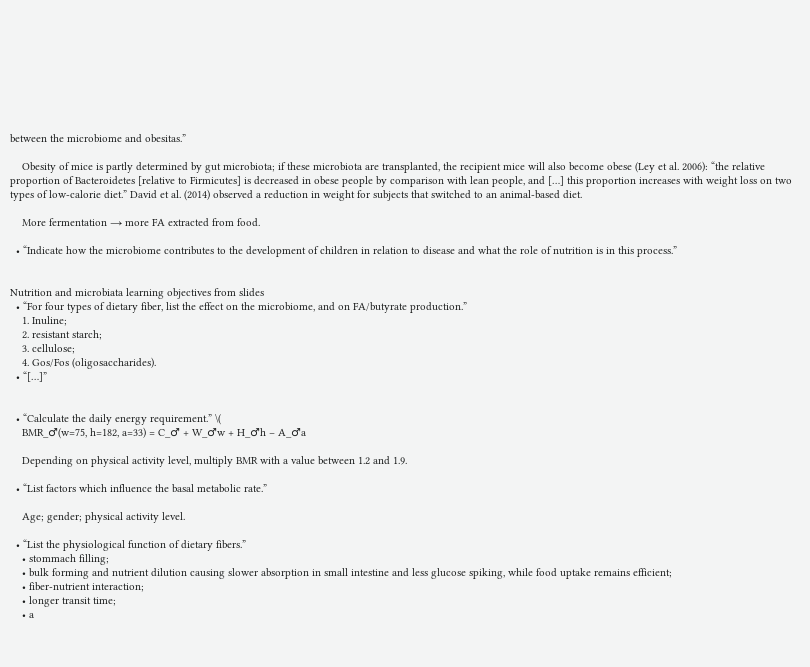between the microbiome and obesitas.”

    Obesity of mice is partly determined by gut microbiota; if these microbiota are transplanted, the recipient mice will also become obese (Ley et al. 2006): “the relative proportion of Bacteroidetes [relative to Firmicutes] is decreased in obese people by comparison with lean people, and […] this proportion increases with weight loss on two types of low-calorie diet.” David et al. (2014) observed a reduction in weight for subjects that switched to an animal-based diet.

    More fermentation → more FA extracted from food.

  • “Indicate how the microbiome contributes to the development of children in relation to disease and what the role of nutrition is in this process.”


Nutrition and microbiata learning objectives from slides
  • “For four types of dietary fiber, list the effect on the microbiome, and on FA/butyrate production.”
    1. Inuline;
    2. resistant starch;
    3. cellulose;
    4. Gos/Fos (oligosaccharides).
  • “[…]”


  • “Calculate the daily energy requirement.” \(
    BMR_♂(w=75, h=182, a=33) = C_♂ + W_♂w + H_♂h – A_♂a

    Depending on physical activity level, multiply BMR with a value between 1.2 and 1.9.

  • “List factors which influence the basal metabolic rate.”

    Age; gender; physical activity level.

  • “List the physiological function of dietary fibers.”
    • stommach filling;
    • bulk forming and nutrient dilution causing slower absorption in small intestine and less glucose spiking, while food uptake remains efficient;
    • fiber-nutrient interaction;
    • longer transit time;
    • a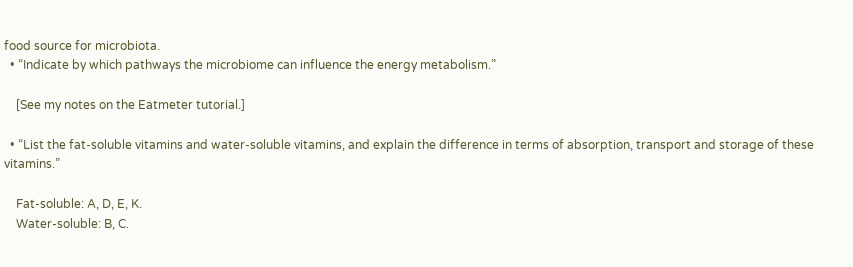food source for microbiota.
  • “Indicate by which pathways the microbiome can influence the energy metabolism.”

    [See my notes on the Eatmeter tutorial.]

  • “List the fat-soluble vitamins and water-soluble vitamins, and explain the difference in terms of absorption, transport and storage of these vitamins.”

    Fat-soluble: A, D, E, K.
    Water-soluble: B, C.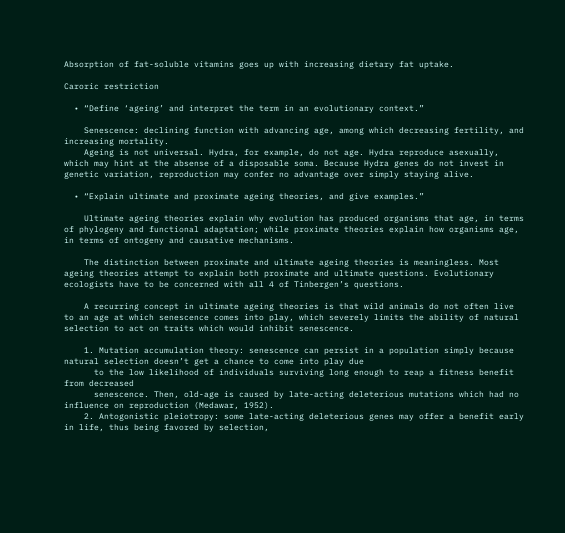Absorption of fat-soluble vitamins goes up with increasing dietary fat uptake.

Caroric restriction

  • “Define ‘ageing’ and interpret the term in an evolutionary context.”

    Senescence: declining function with advancing age, among which decreasing fertility, and increasing mortality.
    Ageing is not universal. Hydra, for example, do not age. Hydra reproduce asexually, which may hint at the absense of a disposable soma. Because Hydra genes do not invest in genetic variation, reproduction may confer no advantage over simply staying alive.

  • “Explain ultimate and proximate ageing theories, and give examples.”

    Ultimate ageing theories explain why evolution has produced organisms that age, in terms of phylogeny and functional adaptation; while proximate theories explain how organisms age, in terms of ontogeny and causative mechanisms.

    The distinction between proximate and ultimate ageing theories is meaningless. Most ageing theories attempt to explain both proximate and ultimate questions. Evolutionary ecologists have to be concerned with all 4 of Tinbergen’s questions.

    A recurring concept in ultimate ageing theories is that wild animals do not often live to an age at which senescence comes into play, which severely limits the ability of natural selection to act on traits which would inhibit senescence.

    1. Mutation accumulation theory: senescence can persist in a population simply because natural selection doesn’t get a chance to come into play due
      to the low likelihood of individuals surviving long enough to reap a fitness benefit from decreased
      senescence. Then, old-age is caused by late-acting deleterious mutations which had no influence on reproduction (Medawar, 1952).
    2. Antogonistic pleiotropy: some late-acting deleterious genes may offer a benefit early in life, thus being favored by selection,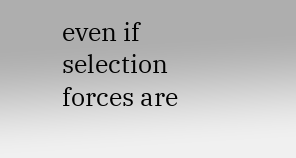even if selection forces are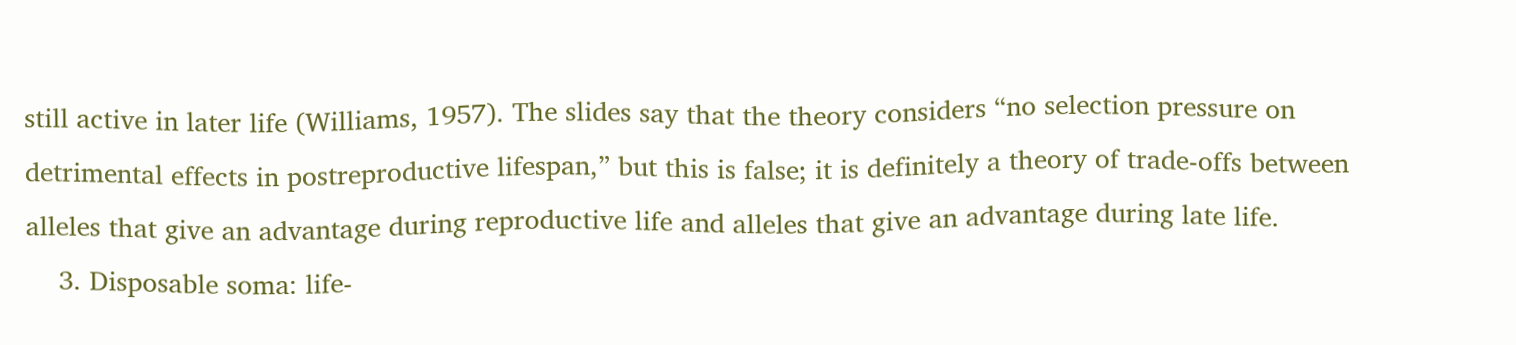still active in later life (Williams, 1957). The slides say that the theory considers “no selection pressure on detrimental effects in postreproductive lifespan,” but this is false; it is definitely a theory of trade-offs between alleles that give an advantage during reproductive life and alleles that give an advantage during late life.
    3. Disposable soma: life-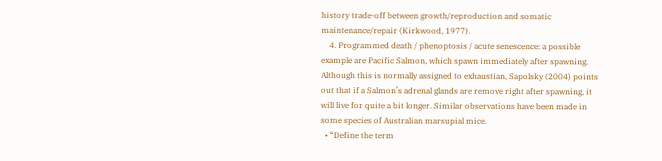history trade-off between growth/reproduction and somatic maintenance/repair (Kirkwood, 1977).
    4. Programmed death / phenoptosis / acute senescence: a possible example are Pacific Salmon, which spawn immediately after spawning. Although this is normally assigned to exhaustian, Sapolsky (2004) points out that if a Salmon’s adrenal glands are remove right after spawning, it will live for quite a bit longer. Similar observations have been made in some species of Australian marsupial mice.
  • “Define the term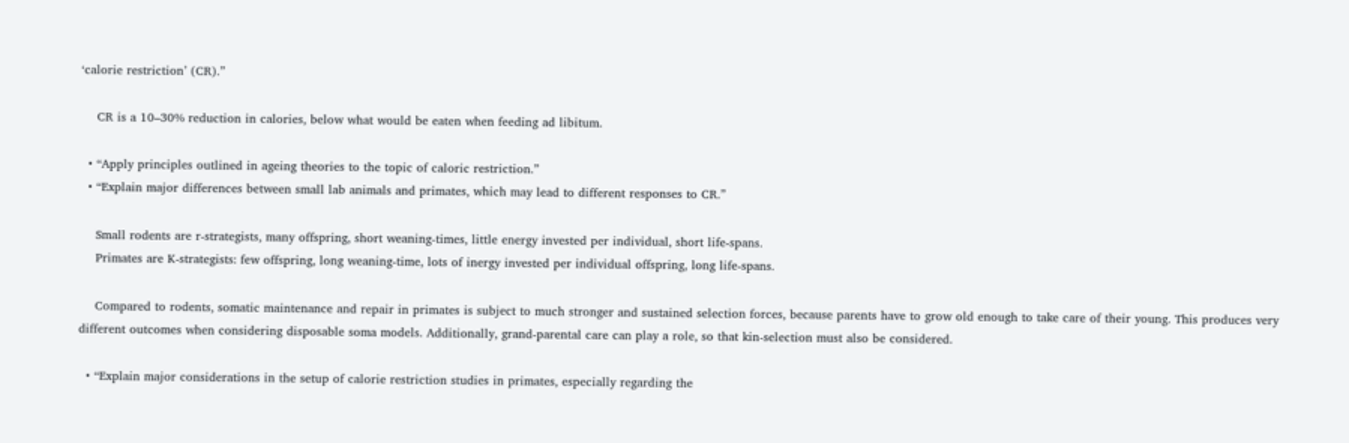‘calorie restriction’ (CR).”

    CR is a 10–30% reduction in calories, below what would be eaten when feeding ad libitum.

  • “Apply principles outlined in ageing theories to the topic of caloric restriction.”
  • “Explain major differences between small lab animals and primates, which may lead to different responses to CR.”

    Small rodents are r-strategists, many offspring, short weaning-times, little energy invested per individual, short life-spans.
    Primates are K-strategists: few offspring, long weaning-time, lots of inergy invested per individual offspring, long life-spans.

    Compared to rodents, somatic maintenance and repair in primates is subject to much stronger and sustained selection forces, because parents have to grow old enough to take care of their young. This produces very different outcomes when considering disposable soma models. Additionally, grand-parental care can play a role, so that kin-selection must also be considered.

  • “Explain major considerations in the setup of calorie restriction studies in primates, especially regarding the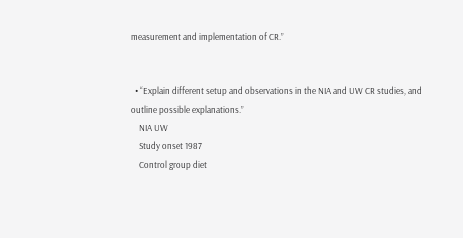measurement and implementation of CR.”


  • “Explain different setup and observations in the NIA and UW CR studies, and outline possible explanations.”
    NIA UW
    Study onset 1987
    Control group diet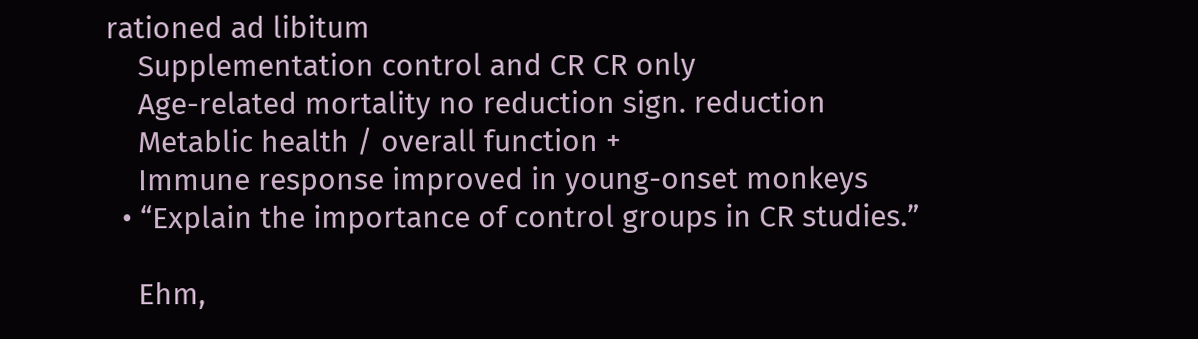rationed ad libitum
    Supplementation control and CR CR only
    Age-related mortality no reduction sign. reduction
    Metablic health / overall function +
    Immune response improved in young-onset monkeys
  • “Explain the importance of control groups in CR studies.”

    Ehm,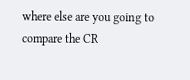where else are you going to compare the CR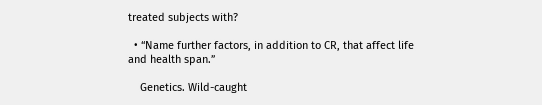treated subjects with?

  • “Name further factors, in addition to CR, that affect life and health span.”

    Genetics. Wild-caught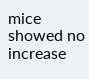mice showed no increase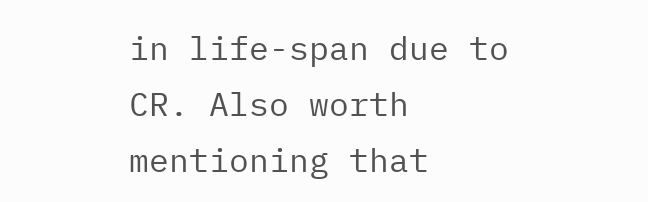in life-span due to CR. Also worth mentioning that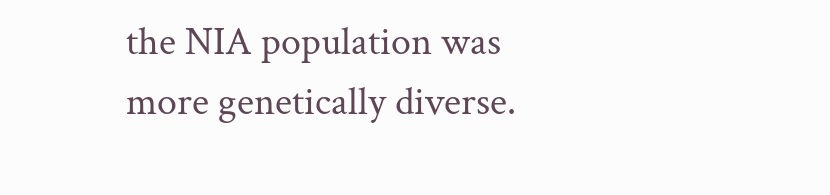the NIA population was more genetically diverse.